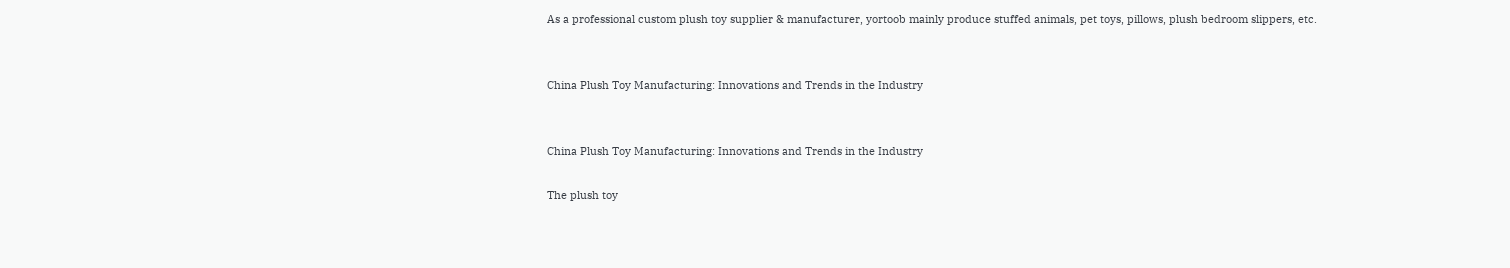As a professional custom plush toy supplier & manufacturer, yortoob mainly produce stuffed animals, pet toys, pillows, plush bedroom slippers, etc.


China Plush Toy Manufacturing: Innovations and Trends in the Industry


China Plush Toy Manufacturing: Innovations and Trends in the Industry

The plush toy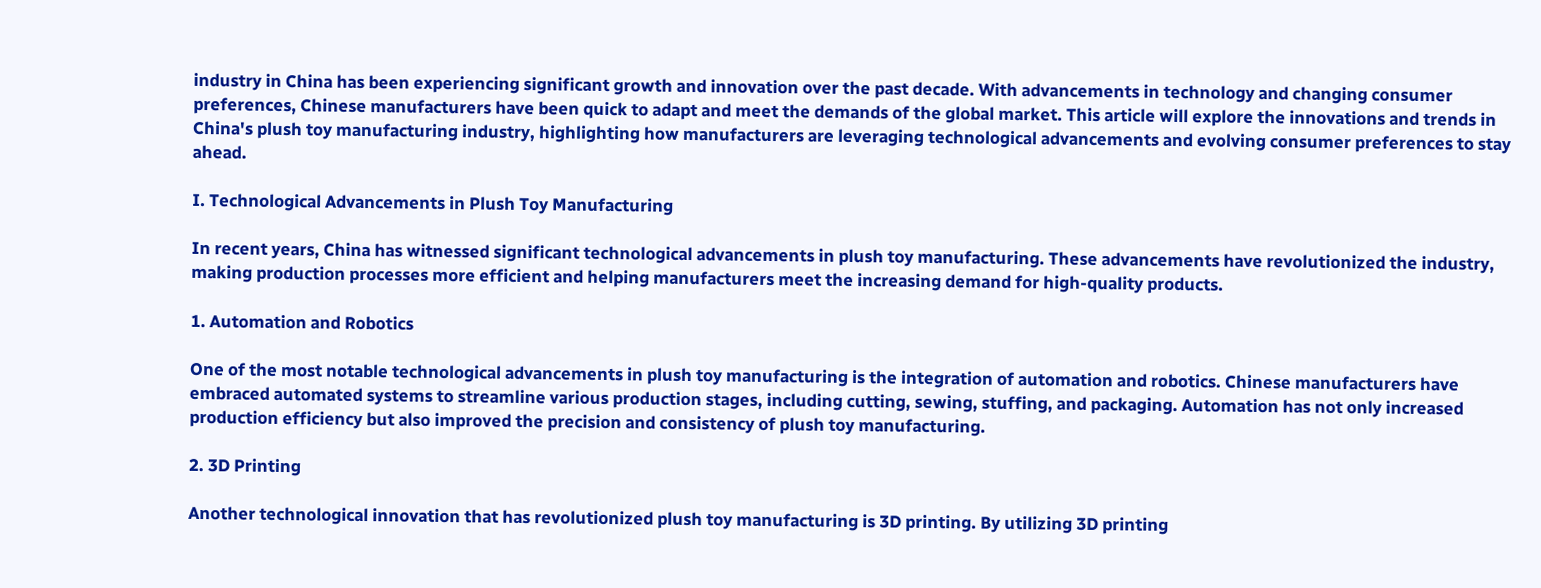industry in China has been experiencing significant growth and innovation over the past decade. With advancements in technology and changing consumer preferences, Chinese manufacturers have been quick to adapt and meet the demands of the global market. This article will explore the innovations and trends in China's plush toy manufacturing industry, highlighting how manufacturers are leveraging technological advancements and evolving consumer preferences to stay ahead.

I. Technological Advancements in Plush Toy Manufacturing

In recent years, China has witnessed significant technological advancements in plush toy manufacturing. These advancements have revolutionized the industry, making production processes more efficient and helping manufacturers meet the increasing demand for high-quality products.

1. Automation and Robotics

One of the most notable technological advancements in plush toy manufacturing is the integration of automation and robotics. Chinese manufacturers have embraced automated systems to streamline various production stages, including cutting, sewing, stuffing, and packaging. Automation has not only increased production efficiency but also improved the precision and consistency of plush toy manufacturing.

2. 3D Printing

Another technological innovation that has revolutionized plush toy manufacturing is 3D printing. By utilizing 3D printing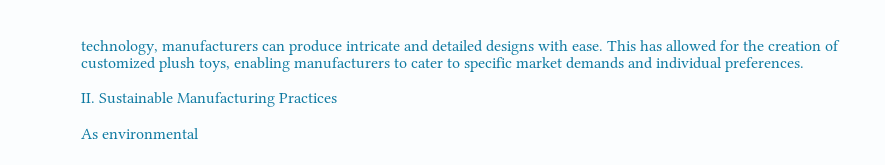technology, manufacturers can produce intricate and detailed designs with ease. This has allowed for the creation of customized plush toys, enabling manufacturers to cater to specific market demands and individual preferences.

II. Sustainable Manufacturing Practices

As environmental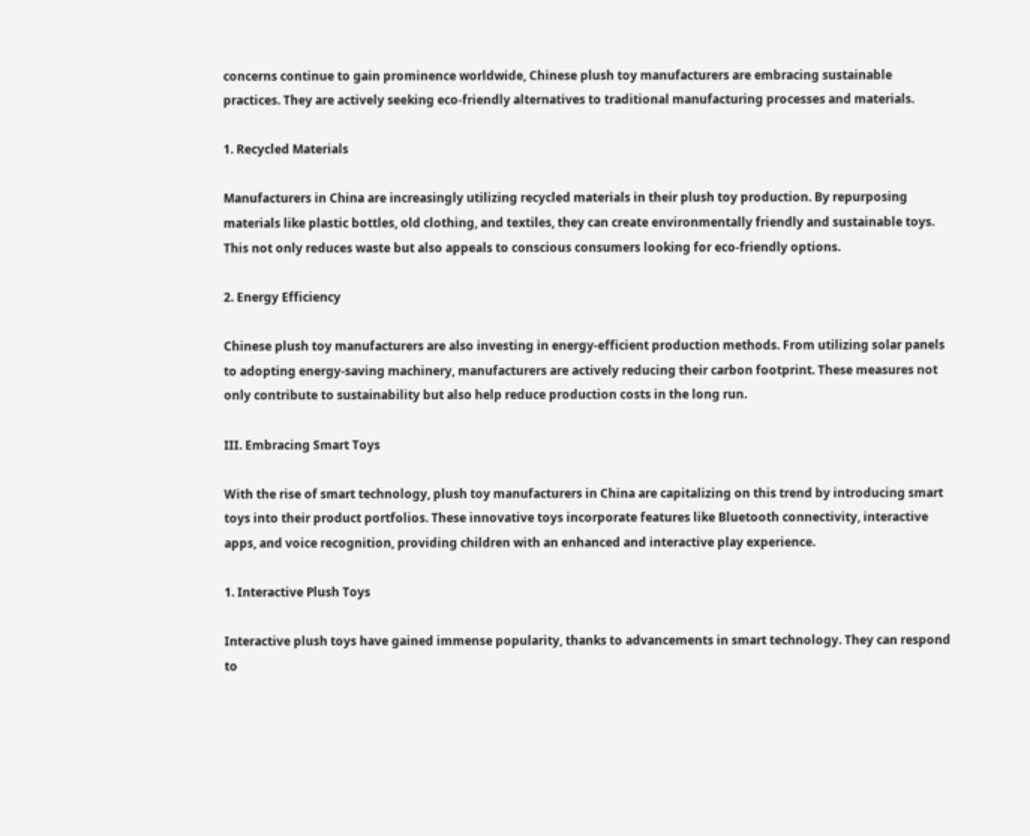concerns continue to gain prominence worldwide, Chinese plush toy manufacturers are embracing sustainable practices. They are actively seeking eco-friendly alternatives to traditional manufacturing processes and materials.

1. Recycled Materials

Manufacturers in China are increasingly utilizing recycled materials in their plush toy production. By repurposing materials like plastic bottles, old clothing, and textiles, they can create environmentally friendly and sustainable toys. This not only reduces waste but also appeals to conscious consumers looking for eco-friendly options.

2. Energy Efficiency

Chinese plush toy manufacturers are also investing in energy-efficient production methods. From utilizing solar panels to adopting energy-saving machinery, manufacturers are actively reducing their carbon footprint. These measures not only contribute to sustainability but also help reduce production costs in the long run.

III. Embracing Smart Toys

With the rise of smart technology, plush toy manufacturers in China are capitalizing on this trend by introducing smart toys into their product portfolios. These innovative toys incorporate features like Bluetooth connectivity, interactive apps, and voice recognition, providing children with an enhanced and interactive play experience.

1. Interactive Plush Toys

Interactive plush toys have gained immense popularity, thanks to advancements in smart technology. They can respond to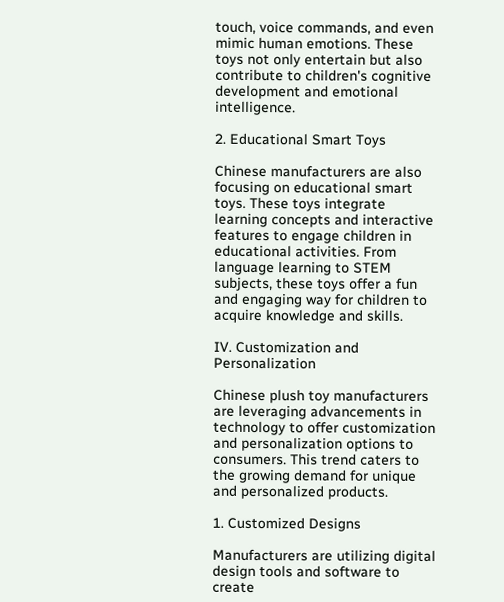touch, voice commands, and even mimic human emotions. These toys not only entertain but also contribute to children's cognitive development and emotional intelligence.

2. Educational Smart Toys

Chinese manufacturers are also focusing on educational smart toys. These toys integrate learning concepts and interactive features to engage children in educational activities. From language learning to STEM subjects, these toys offer a fun and engaging way for children to acquire knowledge and skills.

IV. Customization and Personalization

Chinese plush toy manufacturers are leveraging advancements in technology to offer customization and personalization options to consumers. This trend caters to the growing demand for unique and personalized products.

1. Customized Designs

Manufacturers are utilizing digital design tools and software to create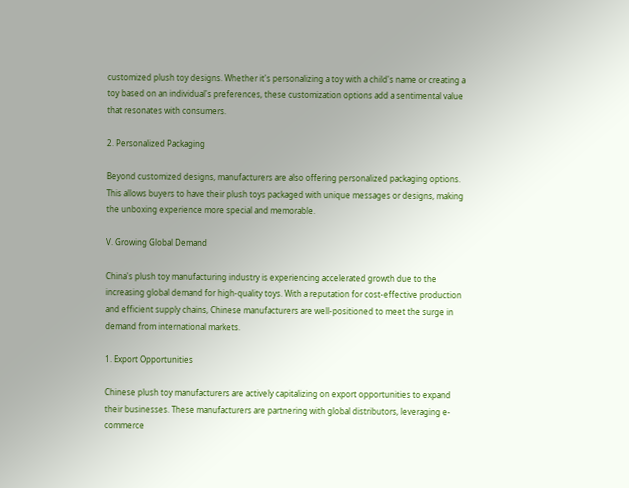customized plush toy designs. Whether it's personalizing a toy with a child's name or creating a toy based on an individual's preferences, these customization options add a sentimental value that resonates with consumers.

2. Personalized Packaging

Beyond customized designs, manufacturers are also offering personalized packaging options. This allows buyers to have their plush toys packaged with unique messages or designs, making the unboxing experience more special and memorable.

V. Growing Global Demand

China's plush toy manufacturing industry is experiencing accelerated growth due to the increasing global demand for high-quality toys. With a reputation for cost-effective production and efficient supply chains, Chinese manufacturers are well-positioned to meet the surge in demand from international markets.

1. Export Opportunities

Chinese plush toy manufacturers are actively capitalizing on export opportunities to expand their businesses. These manufacturers are partnering with global distributors, leveraging e-commerce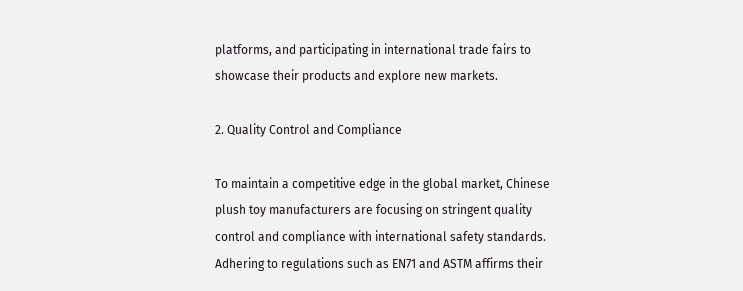platforms, and participating in international trade fairs to showcase their products and explore new markets.

2. Quality Control and Compliance

To maintain a competitive edge in the global market, Chinese plush toy manufacturers are focusing on stringent quality control and compliance with international safety standards. Adhering to regulations such as EN71 and ASTM affirms their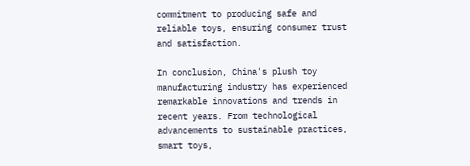commitment to producing safe and reliable toys, ensuring consumer trust and satisfaction.

In conclusion, China's plush toy manufacturing industry has experienced remarkable innovations and trends in recent years. From technological advancements to sustainable practices, smart toys,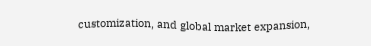customization, and global market expansion,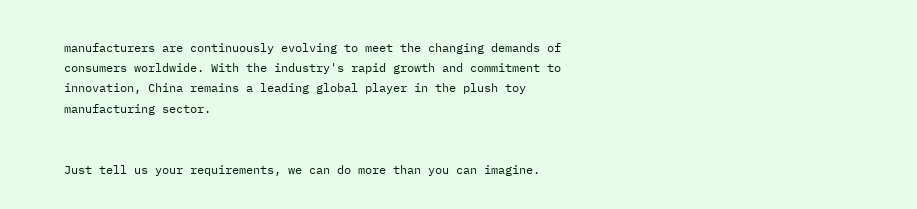manufacturers are continuously evolving to meet the changing demands of consumers worldwide. With the industry's rapid growth and commitment to innovation, China remains a leading global player in the plush toy manufacturing sector.


Just tell us your requirements, we can do more than you can imagine.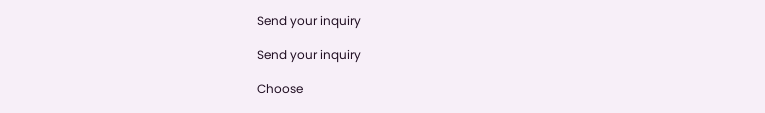Send your inquiry

Send your inquiry

Choose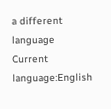a different language
Current language:English